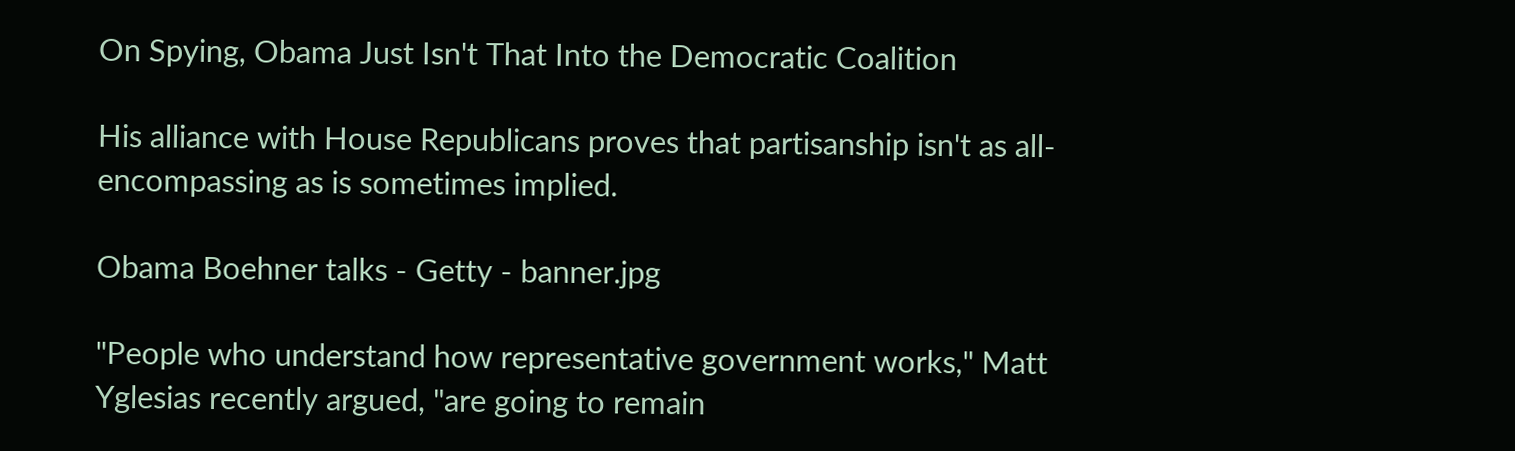On Spying, Obama Just Isn't That Into the Democratic Coalition

His alliance with House Republicans proves that partisanship isn't as all-encompassing as is sometimes implied.

Obama Boehner talks - Getty - banner.jpg

"People who understand how representative government works," Matt Yglesias recently argued, "are going to remain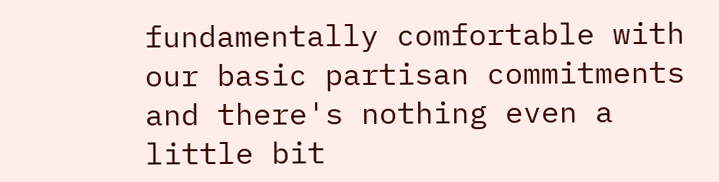fundamentally comfortable with our basic partisan commitments and there's nothing even a little bit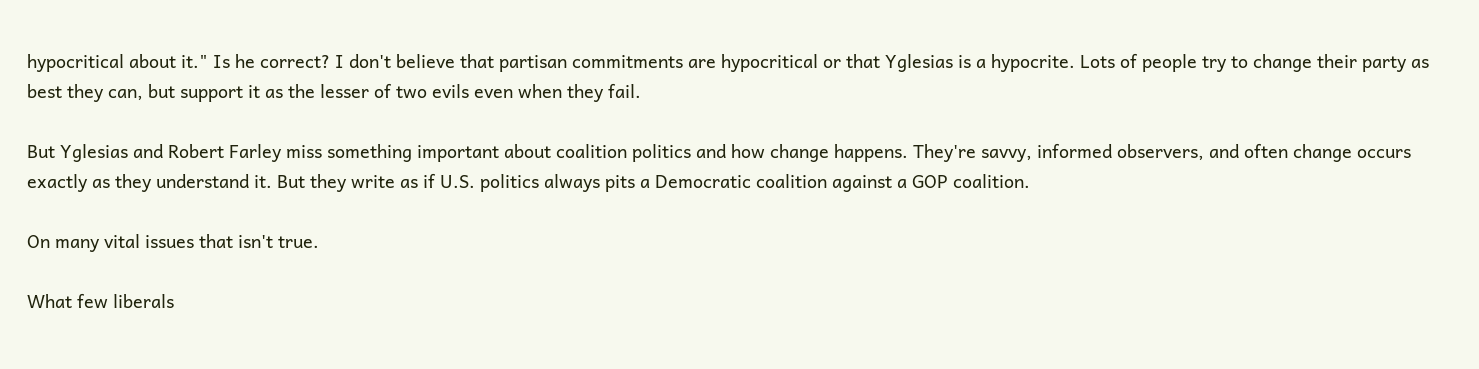hypocritical about it." Is he correct? I don't believe that partisan commitments are hypocritical or that Yglesias is a hypocrite. Lots of people try to change their party as best they can, but support it as the lesser of two evils even when they fail.

But Yglesias and Robert Farley miss something important about coalition politics and how change happens. They're savvy, informed observers, and often change occurs exactly as they understand it. But they write as if U.S. politics always pits a Democratic coalition against a GOP coalition.

On many vital issues that isn't true.

What few liberals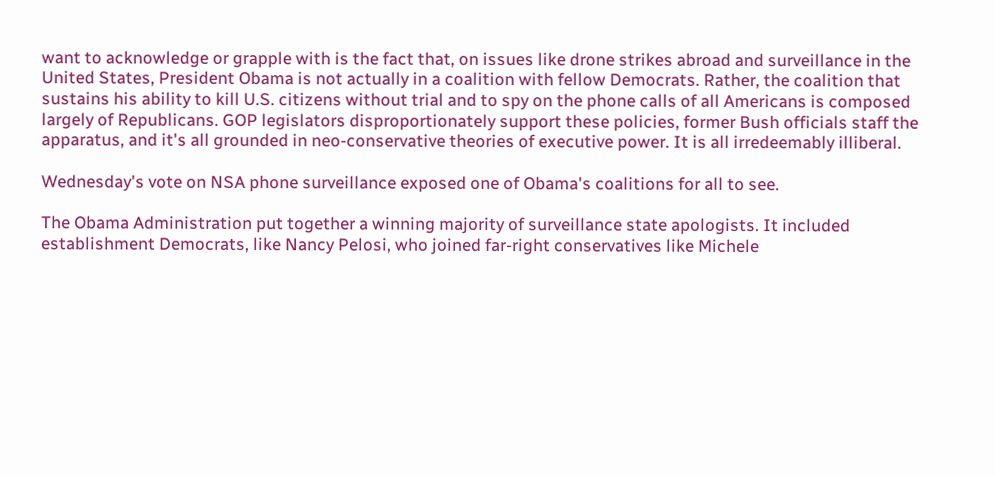want to acknowledge or grapple with is the fact that, on issues like drone strikes abroad and surveillance in the United States, President Obama is not actually in a coalition with fellow Democrats. Rather, the coalition that sustains his ability to kill U.S. citizens without trial and to spy on the phone calls of all Americans is composed largely of Republicans. GOP legislators disproportionately support these policies, former Bush officials staff the apparatus, and it's all grounded in neo-conservative theories of executive power. It is all irredeemably illiberal.

Wednesday's vote on NSA phone surveillance exposed one of Obama's coalitions for all to see.

The Obama Administration put together a winning majority of surveillance state apologists. It included establishment Democrats, like Nancy Pelosi, who joined far-right conservatives like Michele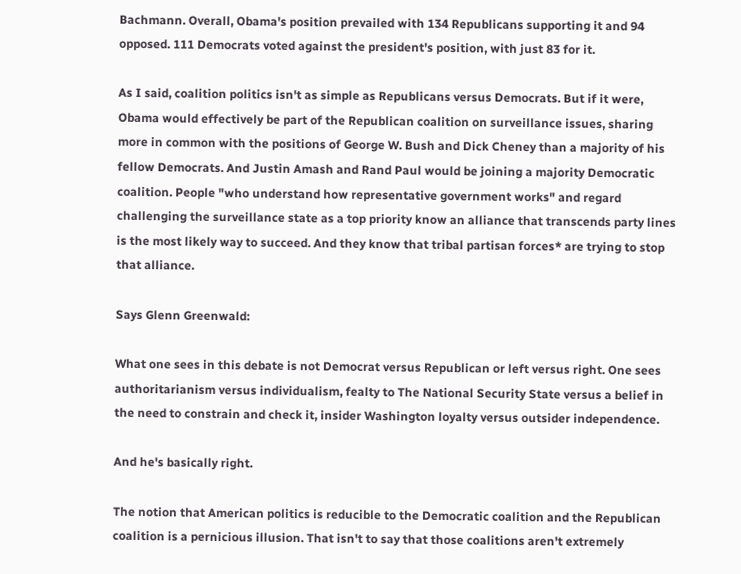Bachmann. Overall, Obama's position prevailed with 134 Republicans supporting it and 94 opposed. 111 Democrats voted against the president's position, with just 83 for it.

As I said, coalition politics isn't as simple as Republicans versus Democrats. But if it were, Obama would effectively be part of the Republican coalition on surveillance issues, sharing more in common with the positions of George W. Bush and Dick Cheney than a majority of his fellow Democrats. And Justin Amash and Rand Paul would be joining a majority Democratic coalition. People "who understand how representative government works" and regard challenging the surveillance state as a top priority know an alliance that transcends party lines is the most likely way to succeed. And they know that tribal partisan forces* are trying to stop that alliance.

Says Glenn Greenwald:

What one sees in this debate is not Democrat versus Republican or left versus right. One sees authoritarianism versus individualism, fealty to The National Security State versus a belief in the need to constrain and check it, insider Washington loyalty versus outsider independence.

And he's basically right.

The notion that American politics is reducible to the Democratic coalition and the Republican coalition is a pernicious illusion. That isn't to say that those coalitions aren't extremely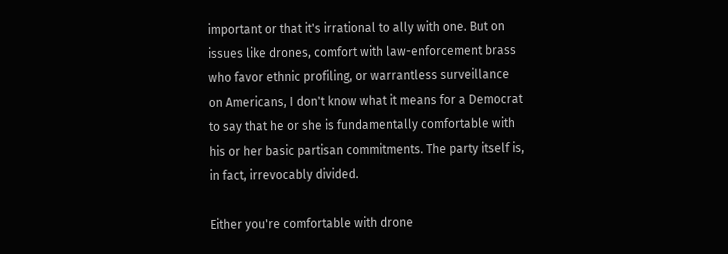important or that it's irrational to ally with one. But on issues like drones, comfort with law-enforcement brass who favor ethnic profiling, or warrantless surveillance on Americans, I don't know what it means for a Democrat to say that he or she is fundamentally comfortable with his or her basic partisan commitments. The party itself is, in fact, irrevocably divided.

Either you're comfortable with drone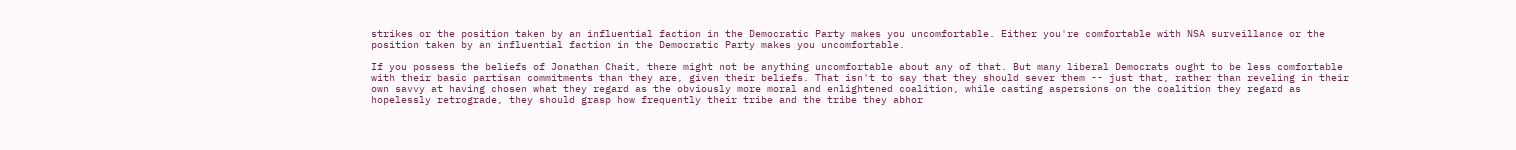strikes or the position taken by an influential faction in the Democratic Party makes you uncomfortable. Either you're comfortable with NSA surveillance or the position taken by an influential faction in the Democratic Party makes you uncomfortable.

If you possess the beliefs of Jonathan Chait, there might not be anything uncomfortable about any of that. But many liberal Democrats ought to be less comfortable with their basic partisan commitments than they are, given their beliefs. That isn't to say that they should sever them -- just that, rather than reveling in their own savvy at having chosen what they regard as the obviously more moral and enlightened coalition, while casting aspersions on the coalition they regard as hopelessly retrograde, they should grasp how frequently their tribe and the tribe they abhor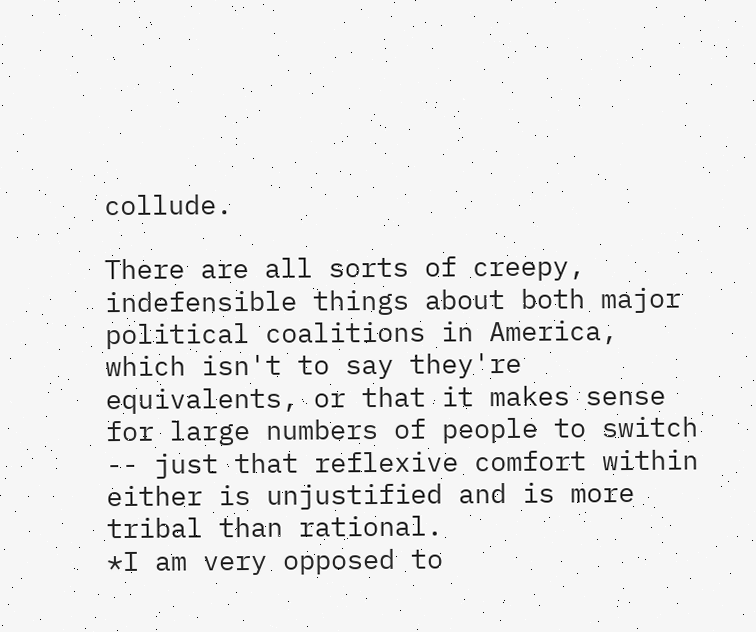collude.

There are all sorts of creepy, indefensible things about both major political coalitions in America, which isn't to say they're equivalents, or that it makes sense for large numbers of people to switch -- just that reflexive comfort within either is unjustified and is more tribal than rational.
*I am very opposed to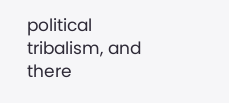political tribalism, and there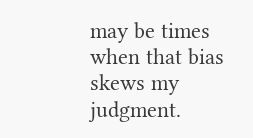may be times when that bias skews my judgment.